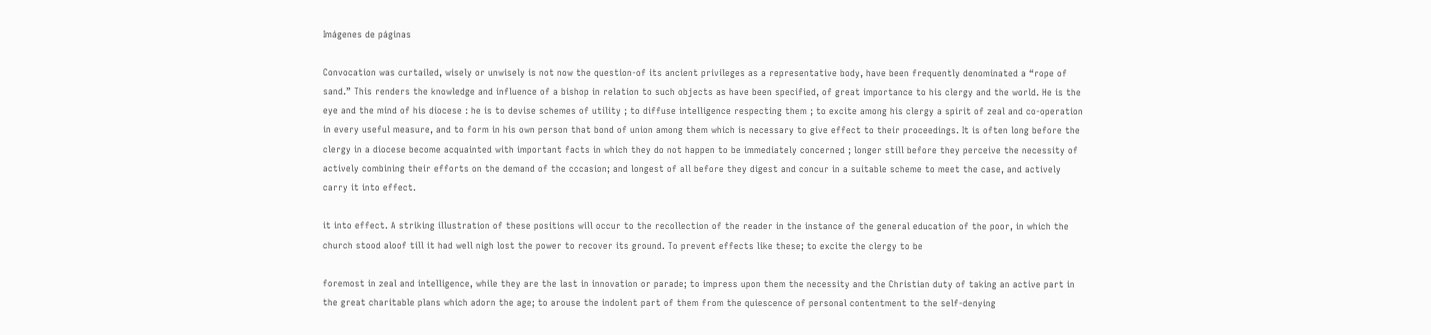Imágenes de páginas

Convocation was curtailed, wisely or unwisely is not now the question-of its ancient privileges as a representative body, have been frequently denominated a “rope of sand.” This renders the knowledge and influence of a bishop in relation to such objects as have been specified, of great importance to his clergy and the world. He is the eye and the mind of his diocese : he is to devise schemes of utility ; to diffuse intelligence respecting them ; to excite among his clergy a spirit of zeal and co-operation in every useful measure, and to form in his own person that bond of union among them which is necessary to give effect to their proceedings. It is often long before the clergy in a diocese become acquainted with important facts in which they do not happen to be immediately concerned ; longer still before they perceive the necessity of actively combining their efforts on the demand of the cccasion; and longest of all before they digest and concur in a suitable scheme to meet the case, and actively carry it into effect.

it into effect. A striking illustration of these positions will occur to the recollection of the reader in the instance of the general education of the poor, in which the church stood aloof till it had well nigh lost the power to recover its ground. To prevent effects like these; to excite the clergy to be

foremost in zeal and intelligence, while they are the last in innovation or parade; to impress upon them the necessity and the Christian duty of taking an active part in the great charitable plans which adorn the age; to arouse the indolent part of them from the quiescence of personal contentment to the self-denying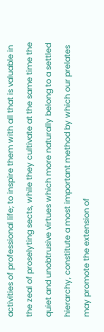activities of professional life; to inspire them with all that is valuable in the zeal of proselyting sects, while they cultivate at the same time the quiet and unobtrusive virtues which more naturally belong to a settled hierarchy, constitute a most important method by which our prelates may promote the extension of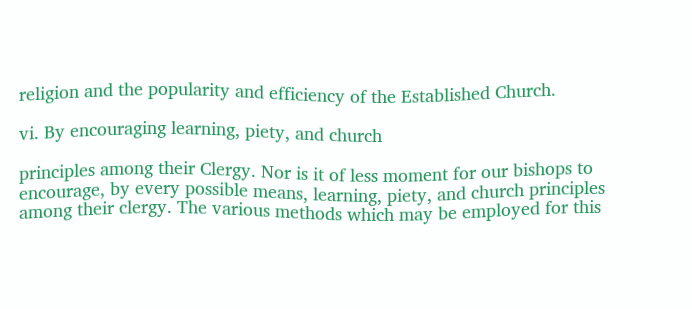religion and the popularity and efficiency of the Established Church.

vi. By encouraging learning, piety, and church

principles among their Clergy. Nor is it of less moment for our bishops to encourage, by every possible means, learning, piety, and church principles among their clergy. The various methods which may be employed for this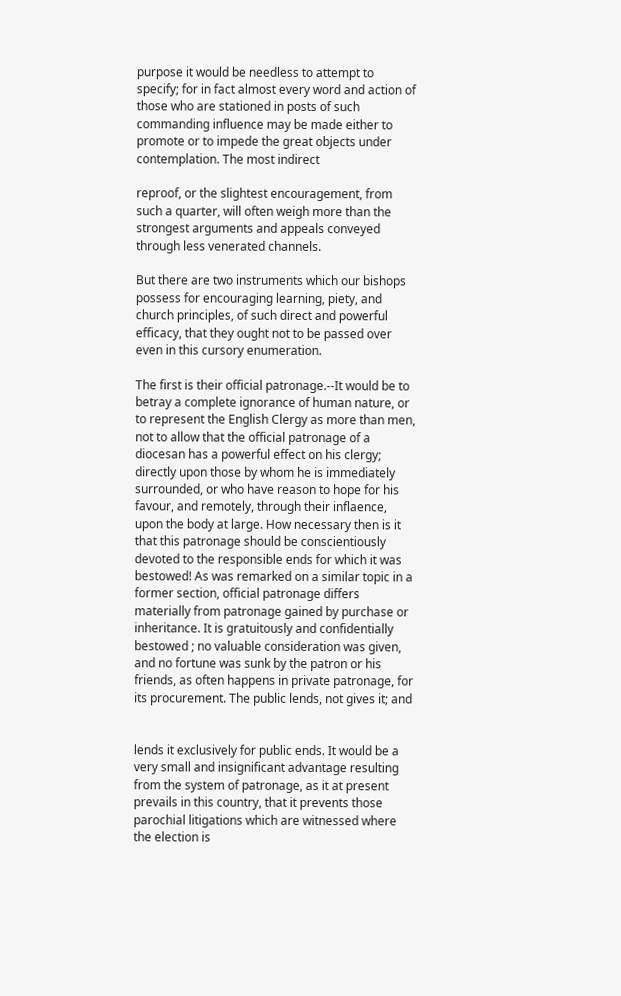purpose it would be needless to attempt to specify; for in fact almost every word and action of those who are stationed in posts of such commanding influence may be made either to promote or to impede the great objects under contemplation. The most indirect

reproof, or the slightest encouragement, from such a quarter, will often weigh more than the strongest arguments and appeals conveyed through less venerated channels.

But there are two instruments which our bishops possess for encouraging learning, piety, and church principles, of such direct and powerful efficacy, that they ought not to be passed over even in this cursory enumeration.

The first is their official patronage.--It would be to betray a complete ignorance of human nature, or to represent the English Clergy as more than men, not to allow that the official patronage of a diocesan has a powerful effect on his clergy; directly upon those by whom he is immediately surrounded, or who have reason to hope for his favour, and remotely, through their inflaence, upon the body at large. How necessary then is it that this patronage should be conscientiously devoted to the responsible ends for which it was bestowed! As was remarked on a similar topic in a former section, official patronage differs materially from patronage gained by purchase or inheritance. It is gratuitously and confidentially bestowed ; no valuable consideration was given, and no fortune was sunk by the patron or his friends, as often happens in private patronage, for its procurement. The public lends, not gives it; and


lends it exclusively for public ends. It would be a very small and insignificant advantage resulting from the system of patronage, as it at present prevails in this country, that it prevents those parochial litigations which are witnessed where the election is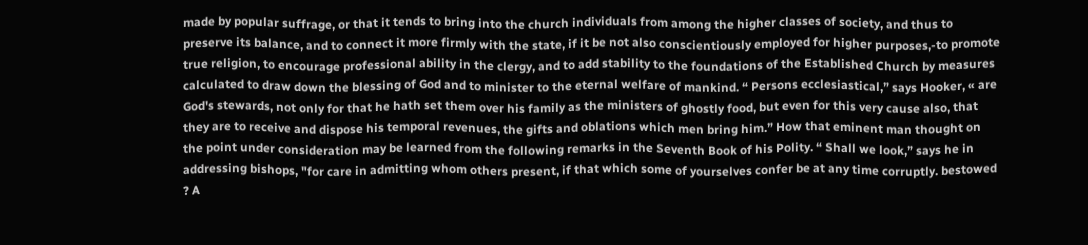made by popular suffrage, or that it tends to bring into the church individuals from among the higher classes of society, and thus to preserve its balance, and to connect it more firmly with the state, if it be not also conscientiously employed for higher purposes,-to promote true religion, to encourage professional ability in the clergy, and to add stability to the foundations of the Established Church by measures calculated to draw down the blessing of God and to minister to the eternal welfare of mankind. “ Persons ecclesiastical,” says Hooker, « are God's stewards, not only for that he hath set them over his family as the ministers of ghostly food, but even for this very cause also, that they are to receive and dispose his temporal revenues, the gifts and oblations which men bring him.” How that eminent man thought on the point under consideration may be learned from the following remarks in the Seventh Book of his Polity. “ Shall we look,” says he in addressing bishops, "for care in admitting whom others present, if that which some of yourselves confer be at any time corruptly. bestowed ? A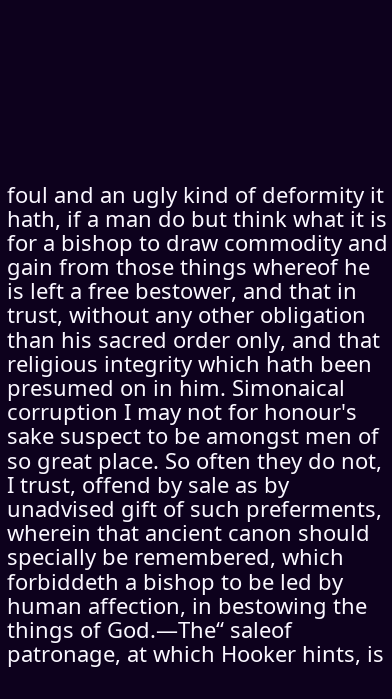foul and an ugly kind of deformity it hath, if a man do but think what it is for a bishop to draw commodity and gain from those things whereof he is left a free bestower, and that in trust, without any other obligation than his sacred order only, and that religious integrity which hath been presumed on in him. Simonaical corruption I may not for honour's sake suspect to be amongst men of so great place. So often they do not, I trust, offend by sale as by unadvised gift of such preferments, wherein that ancient canon should specially be remembered, which forbiddeth a bishop to be led by human affection, in bestowing the things of God.—The“ saleof patronage, at which Hooker hints, is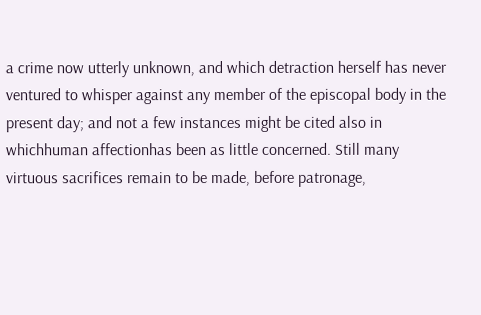a crime now utterly unknown, and which detraction herself has never ventured to whisper against any member of the episcopal body in the present day; and not a few instances might be cited also in whichhuman affectionhas been as little concerned. Still many virtuous sacrifices remain to be made, before patronage,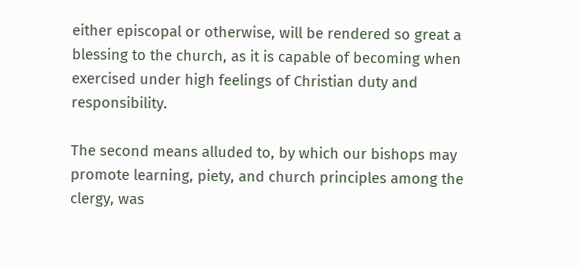either episcopal or otherwise, will be rendered so great a blessing to the church, as it is capable of becoming when exercised under high feelings of Christian duty and responsibility.

The second means alluded to, by which our bishops may promote learning, piety, and church principles among the clergy, was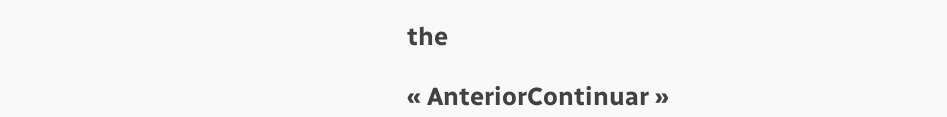the

« AnteriorContinuar »